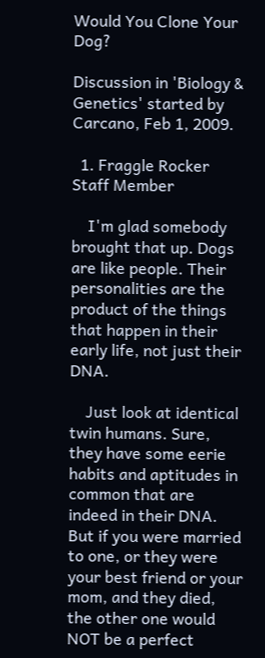Would You Clone Your Dog?

Discussion in 'Biology & Genetics' started by Carcano, Feb 1, 2009.

  1. Fraggle Rocker Staff Member

    I'm glad somebody brought that up. Dogs are like people. Their personalities are the product of the things that happen in their early life, not just their DNA.

    Just look at identical twin humans. Sure, they have some eerie habits and aptitudes in common that are indeed in their DNA. But if you were married to one, or they were your best friend or your mom, and they died, the other one would NOT be a perfect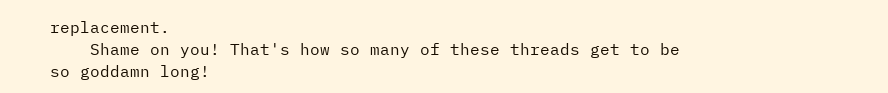replacement.
    Shame on you! That's how so many of these threads get to be so goddamn long!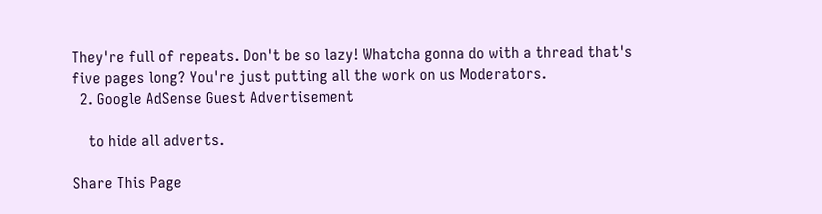They're full of repeats. Don't be so lazy! Whatcha gonna do with a thread that's five pages long? You're just putting all the work on us Moderators.
  2. Google AdSense Guest Advertisement

    to hide all adverts.

Share This Page